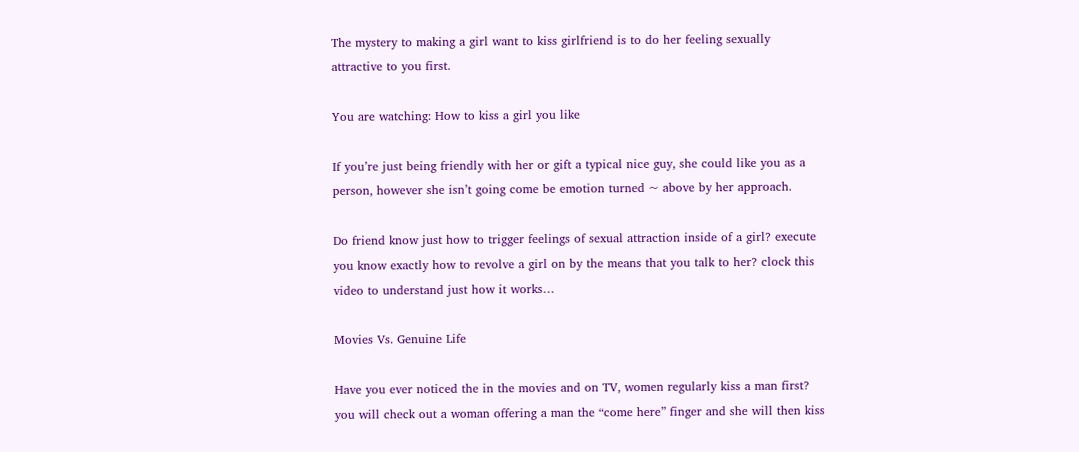The mystery to making a girl want to kiss girlfriend is to do her feeling sexually attractive to you first.

You are watching: How to kiss a girl you like

If you’re just being friendly with her or gift a typical nice guy, she could like you as a person, however she isn’t going come be emotion turned ~ above by her approach.

Do friend know just how to trigger feelings of sexual attraction inside of a girl? execute you know exactly how to revolve a girl on by the means that you talk to her? clock this video to understand just how it works…

Movies Vs. Genuine Life

Have you ever noticed the in the movies and on TV, women regularly kiss a man first? you will check out a woman offering a man the “come here” finger and she will then kiss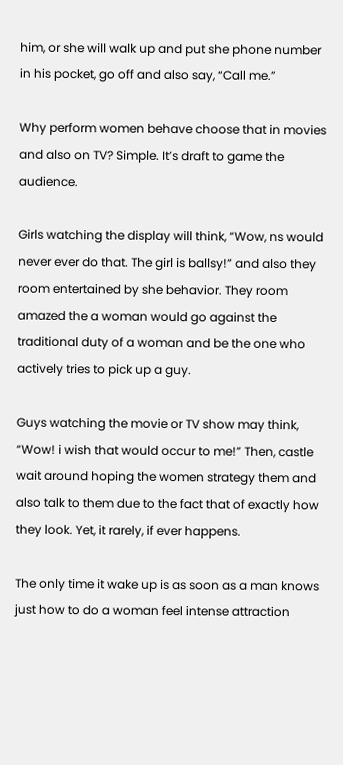him, or she will walk up and put she phone number in his pocket, go off and also say, “Call me.”

Why perform women behave choose that in movies and also on TV? Simple. It’s draft to game the audience.

Girls watching the display will think, “Wow, ns would never ever do that. The girl is ballsy!” and also they room entertained by she behavior. They room amazed the a woman would go against the traditional duty of a woman and be the one who actively tries to pick up a guy.

Guys watching the movie or TV show may think, “Wow! i wish that would occur to me!” Then, castle wait around hoping the women strategy them and also talk to them due to the fact that of exactly how they look. Yet, it rarely, if ever happens.

The only time it wake up is as soon as a man knows just how to do a woman feel intense attraction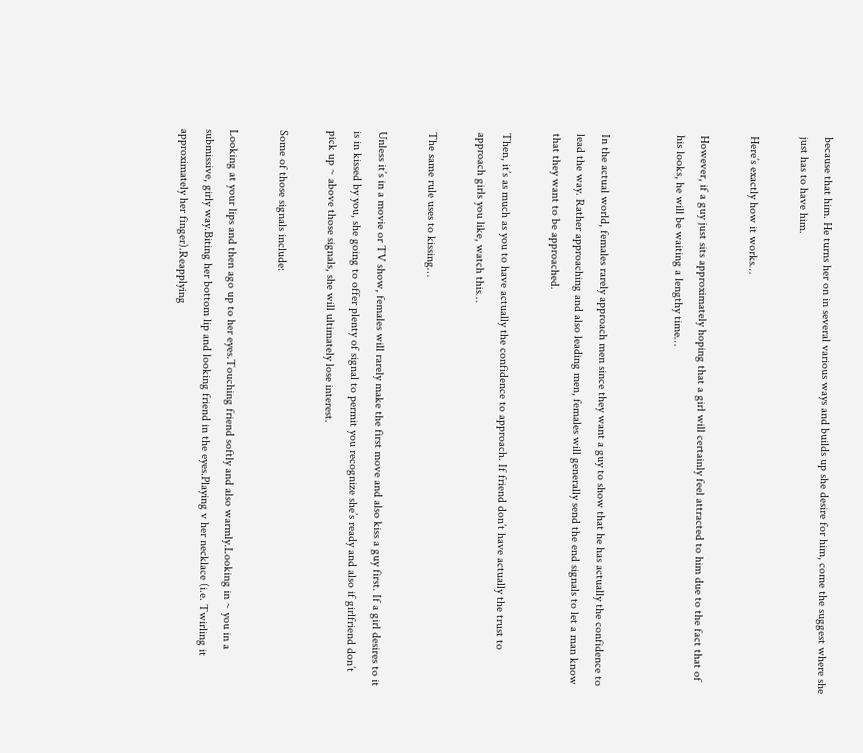because that him. He turns her on in several various ways and builds up she desire for him, come the suggest where she just has to have him.

Here’s exactly how it works…

However, if a guy just sits approximately hoping that a girl will certainly feel attracted to him due to the fact that of his looks, he will be waiting a lengthy time…


In the actual world, females rarely approach men since they want a guy to show that he has actually the confidence to lead the way. Rather approaching and also leading men, females will generally send the end signals to let a man know that they want to be approached.

Then, it’s as much as you to have actually the confidence to approach. If friend don’t have actually the trust to approach girls you like, watch this…

The same rule uses to kissing…

Unless it’s in a movie or TV show, females will rarely make the first move and also kiss a guy first. If a girl desires to it is in kissed by you, she going to offer plenty of signal to permit you recognize she’s ready and also if girlfriend don’t pick up ~ above those signals, she will ultimately lose interest.

Some of those signals include:

Looking at your lips and then ago up to her eyes.Touching friend softly and also warmly.Looking in ~ you in a submissive, girly way.Biting her bottom lip and looking friend in the eyes.Playing v her necklace (i.e. Twirling it approximately her finger).Reapplying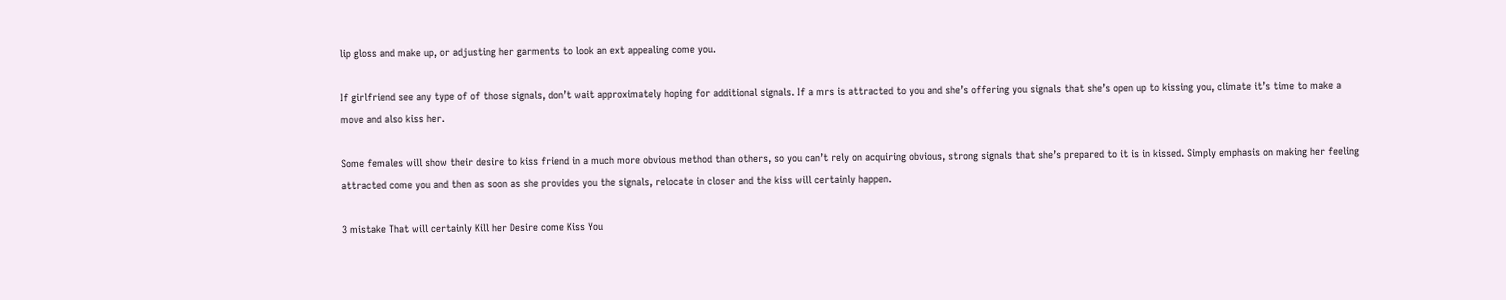lip gloss and make up, or adjusting her garments to look an ext appealing come you.

If girlfriend see any type of of those signals, don’t wait approximately hoping for additional signals. If a mrs is attracted to you and she’s offering you signals that she’s open up to kissing you, climate it’s time to make a move and also kiss her.

Some females will show their desire to kiss friend in a much more obvious method than others, so you can’t rely on acquiring obvious, strong signals that she’s prepared to it is in kissed. Simply emphasis on making her feeling attracted come you and then as soon as she provides you the signals, relocate in closer and the kiss will certainly happen.

3 mistake That will certainly Kill her Desire come Kiss You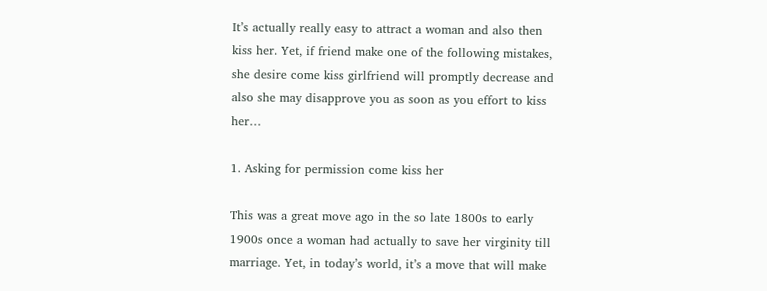It’s actually really easy to attract a woman and also then kiss her. Yet, if friend make one of the following mistakes, she desire come kiss girlfriend will promptly decrease and also she may disapprove you as soon as you effort to kiss her…

1. Asking for permission come kiss her

This was a great move ago in the so late 1800s to early 1900s once a woman had actually to save her virginity till marriage. Yet, in today’s world, it’s a move that will make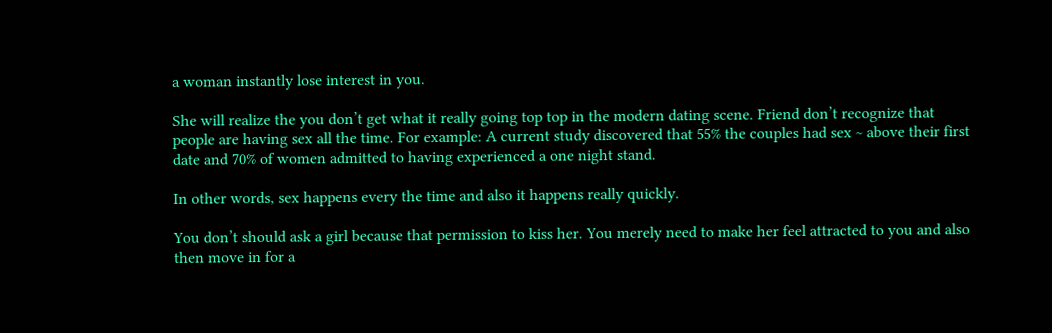a woman instantly lose interest in you.

She will realize the you don’t get what it really going top top in the modern dating scene. Friend don’t recognize that people are having sex all the time. For example: A current study discovered that 55% the couples had sex ~ above their first date and 70% of women admitted to having experienced a one night stand.

In other words, sex happens every the time and also it happens really quickly.

You don’t should ask a girl because that permission to kiss her. You merely need to make her feel attracted to you and also then move in for a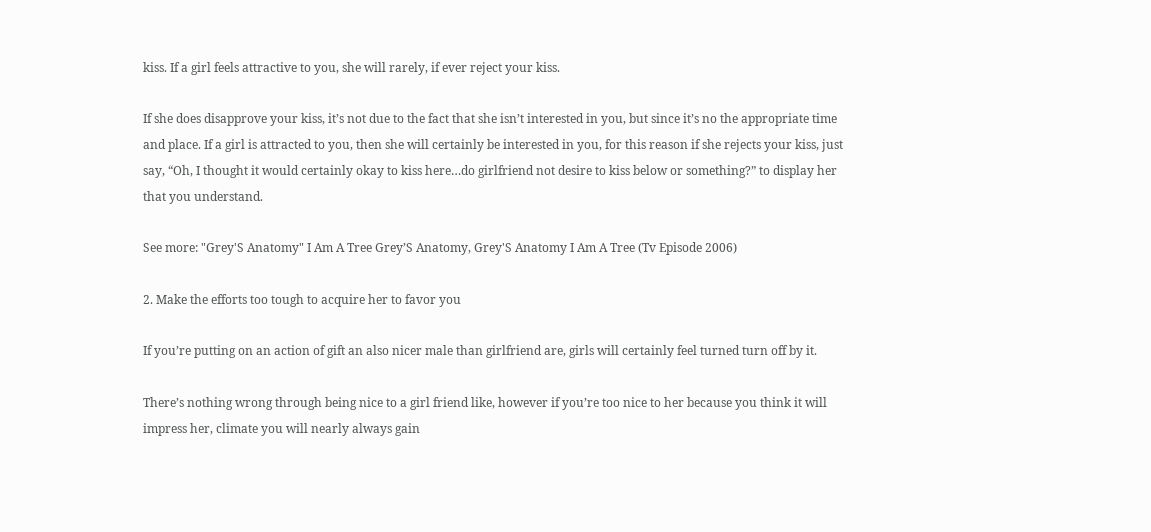kiss. If a girl feels attractive to you, she will rarely, if ever reject your kiss.

If she does disapprove your kiss, it’s not due to the fact that she isn’t interested in you, but since it’s no the appropriate time and place. If a girl is attracted to you, then she will certainly be interested in you, for this reason if she rejects your kiss, just say, “Oh, I thought it would certainly okay to kiss here…do girlfriend not desire to kiss below or something?” to display her that you understand.

See more: "Grey'S Anatomy" I Am A Tree Grey’S Anatomy, Grey'S Anatomy I Am A Tree (Tv Episode 2006)

2. Make the efforts too tough to acquire her to favor you

If you’re putting on an action of gift an also nicer male than girlfriend are, girls will certainly feel turned turn off by it.

There’s nothing wrong through being nice to a girl friend like, however if you’re too nice to her because you think it will impress her, climate you will nearly always gain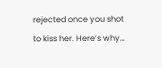rejected once you shot to kiss her. Here’s why…